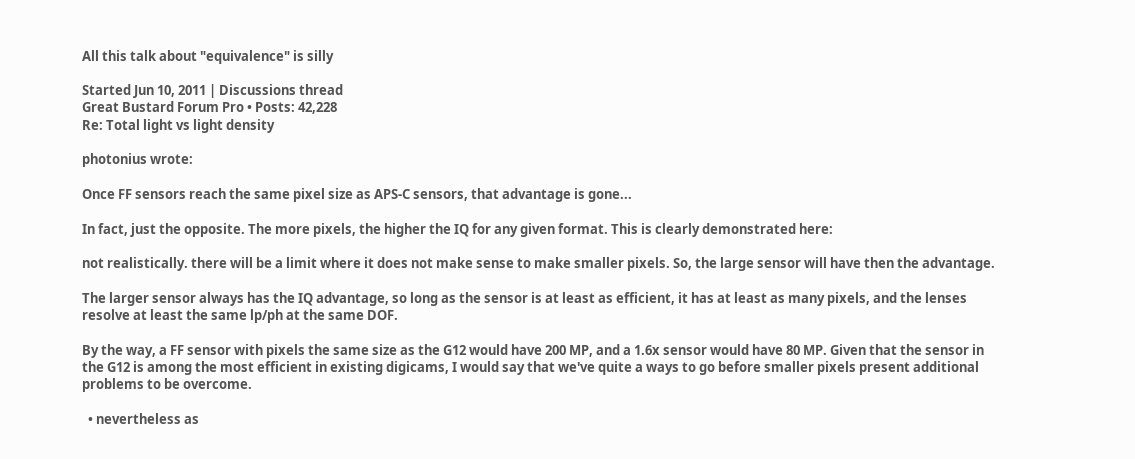All this talk about "equivalence" is silly

Started Jun 10, 2011 | Discussions thread
Great Bustard Forum Pro • Posts: 42,228
Re: Total light vs light density

photonius wrote:

Once FF sensors reach the same pixel size as APS-C sensors, that advantage is gone...

In fact, just the opposite. The more pixels, the higher the IQ for any given format. This is clearly demonstrated here:

not realistically. there will be a limit where it does not make sense to make smaller pixels. So, the large sensor will have then the advantage.

The larger sensor always has the IQ advantage, so long as the sensor is at least as efficient, it has at least as many pixels, and the lenses resolve at least the same lp/ph at the same DOF.

By the way, a FF sensor with pixels the same size as the G12 would have 200 MP, and a 1.6x sensor would have 80 MP. Given that the sensor in the G12 is among the most efficient in existing digicams, I would say that we've quite a ways to go before smaller pixels present additional problems to be overcome.

  • nevertheless as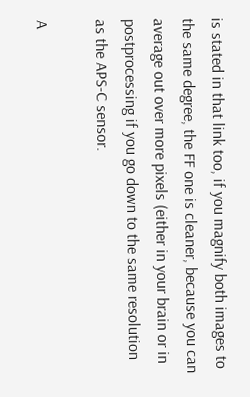is stated in that link too, if you magnify both images to the same degree, the FF one is cleaner, because you can average out over more pixels (either in your brain or in postprocessing if you go down to the same resolution as the APS-C sensor.

A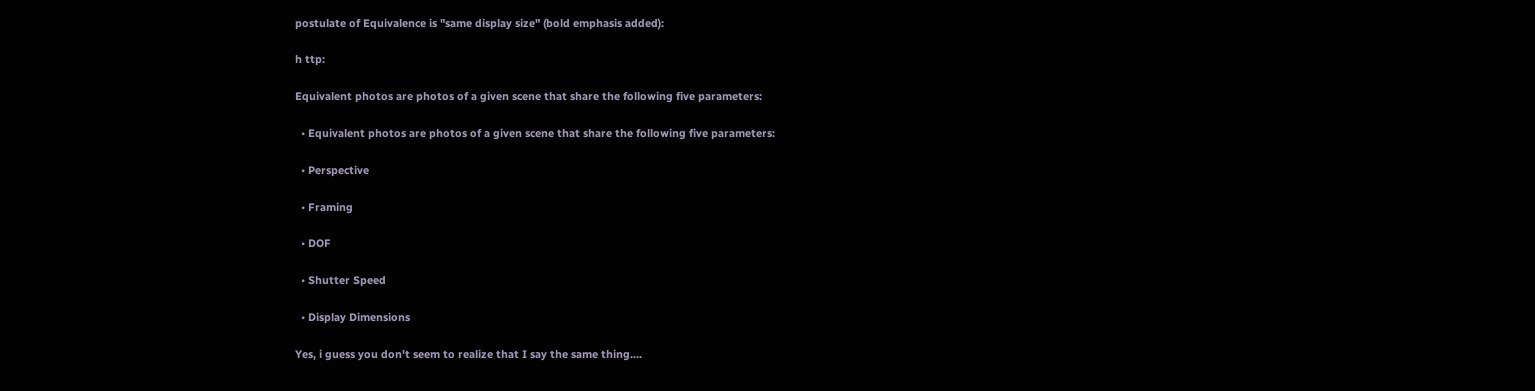postulate of Equivalence is "same display size" (bold emphasis added):

h ttp:

Equivalent photos are photos of a given scene that share the following five parameters:

  • Equivalent photos are photos of a given scene that share the following five parameters:

  • Perspective

  • Framing

  • DOF

  • Shutter Speed

  • Display Dimensions

Yes, i guess you don't seem to realize that I say the same thing....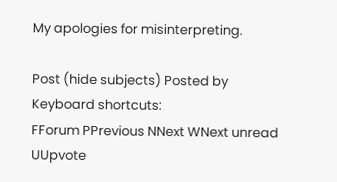My apologies for misinterpreting.

Post (hide subjects) Posted by
Keyboard shortcuts:
FForum PPrevious NNext WNext unread UUpvote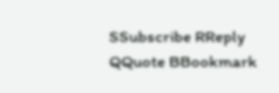SSubscribe RReply QQuote BBookmark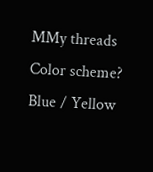MMy threads
Color scheme? Blue / Yellow